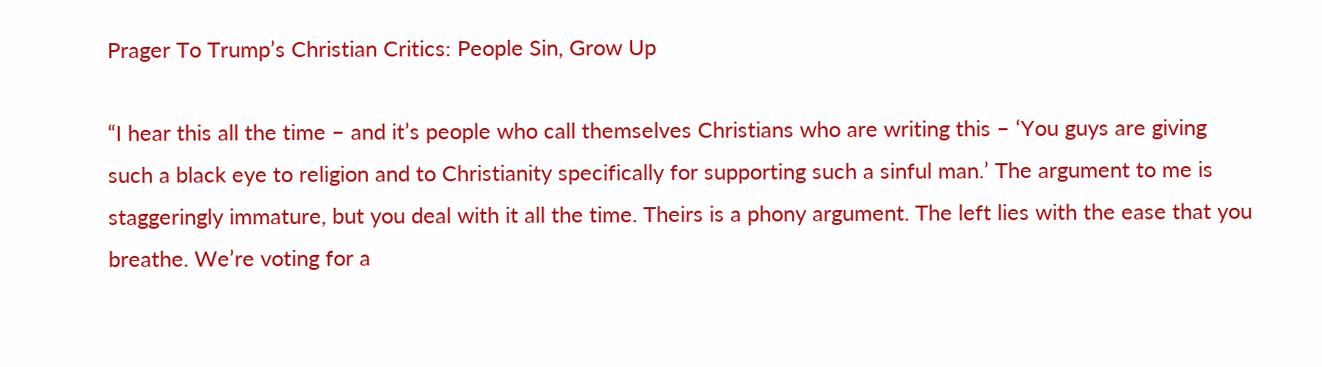Prager To Trump’s Christian Critics: People Sin, Grow Up

“I hear this all the time – and it’s people who call themselves Christians who are writing this – ‘You guys are giving such a black eye to religion and to Christianity specifically for supporting such a sinful man.’ The argument to me is staggeringly immature, but you deal with it all the time. Theirs is a phony argument. The left lies with the ease that you breathe. We’re voting for a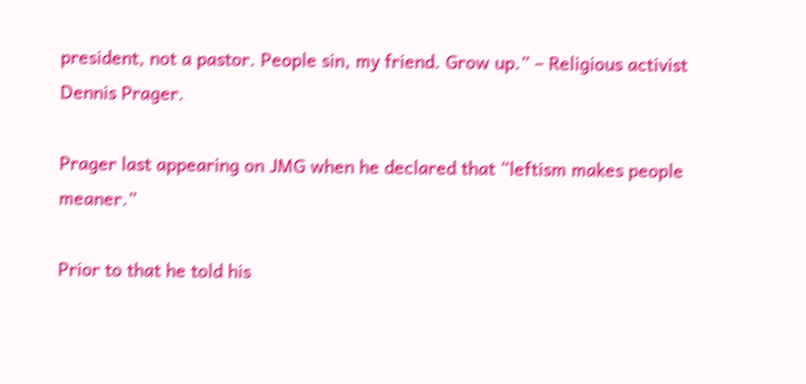president, not a pastor. People sin, my friend. Grow up.” – Religious activist Dennis Prager.

Prager last appearing on JMG when he declared that “leftism makes people meaner.”

Prior to that he told his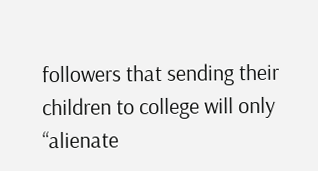followers that sending their children to college will only “alienate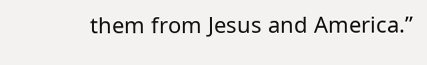them from Jesus and America.”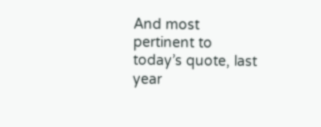And most pertinent to today’s quote, last year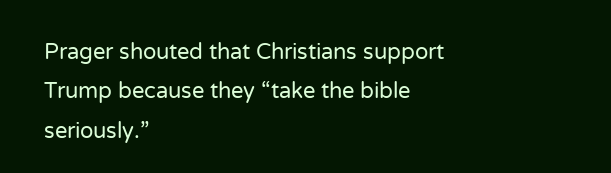Prager shouted that Christians support Trump because they “take the bible seriously.”